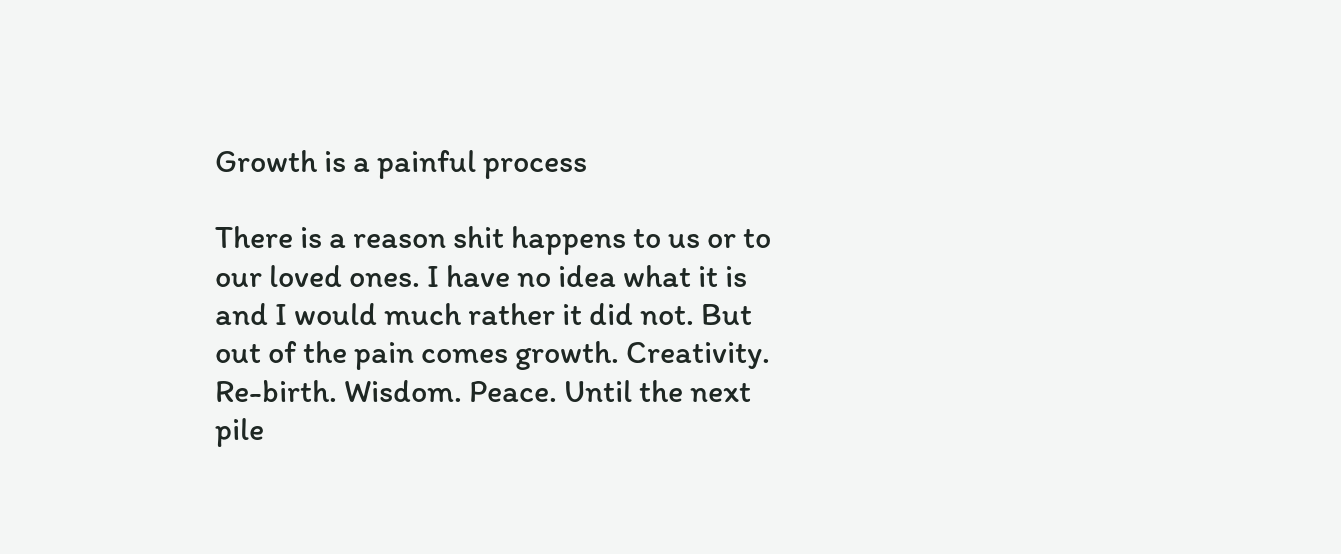Growth is a painful process

There is a reason shit happens to us or to our loved ones. I have no idea what it is and I would much rather it did not. But out of the pain comes growth. Creativity. Re-birth. Wisdom. Peace. Until the next pile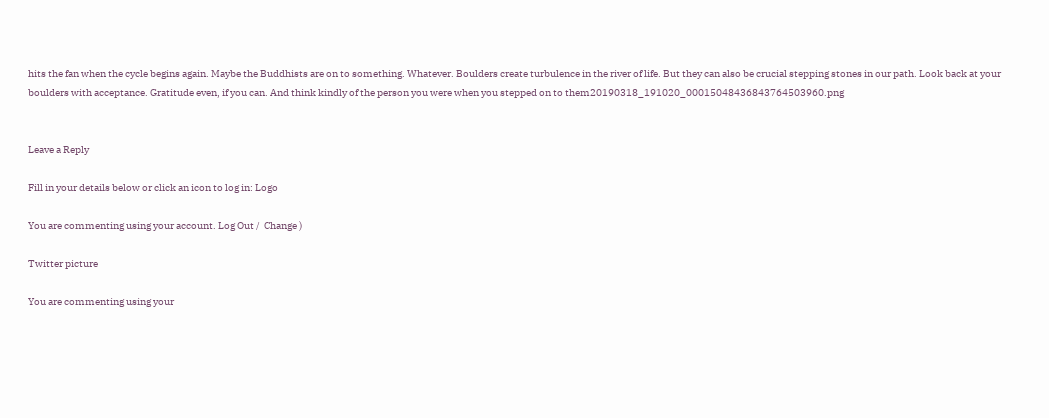hits the fan when the cycle begins again. Maybe the Buddhists are on to something. Whatever. Boulders create turbulence in the river of life. But they can also be crucial stepping stones in our path. Look back at your boulders with acceptance. Gratitude even, if you can. And think kindly of the person you were when you stepped on to them20190318_191020_00015048436843764503960.png


Leave a Reply

Fill in your details below or click an icon to log in: Logo

You are commenting using your account. Log Out /  Change )

Twitter picture

You are commenting using your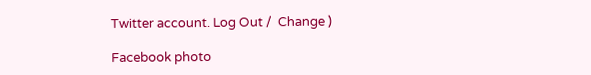Twitter account. Log Out /  Change )

Facebook photo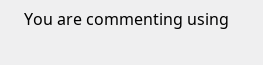You are commenting using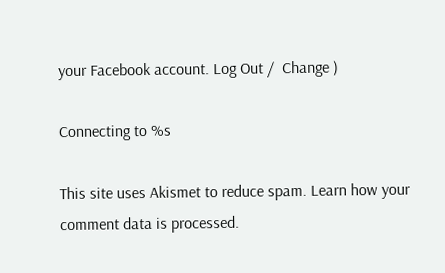your Facebook account. Log Out /  Change )

Connecting to %s

This site uses Akismet to reduce spam. Learn how your comment data is processed.